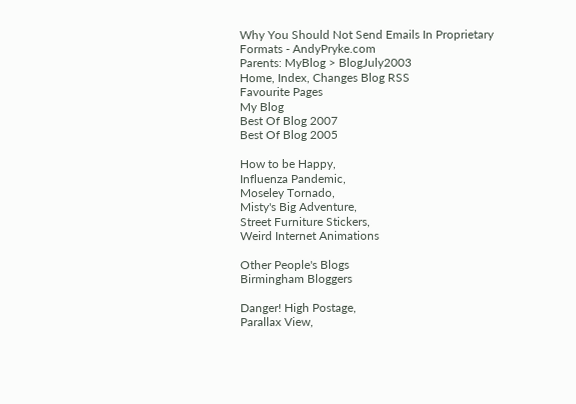Why You Should Not Send Emails In Proprietary Formats - AndyPryke.com
Parents: MyBlog > BlogJuly2003
Home, Index, Changes Blog RSS
Favourite Pages
My Blog
Best Of Blog 2007
Best Of Blog 2005

How to be Happy,
Influenza Pandemic,
Moseley Tornado,
Misty's Big Adventure,
Street Furniture Stickers,
Weird Internet Animations

Other People's Blogs
Birmingham Bloggers

Danger! High Postage,
Parallax View,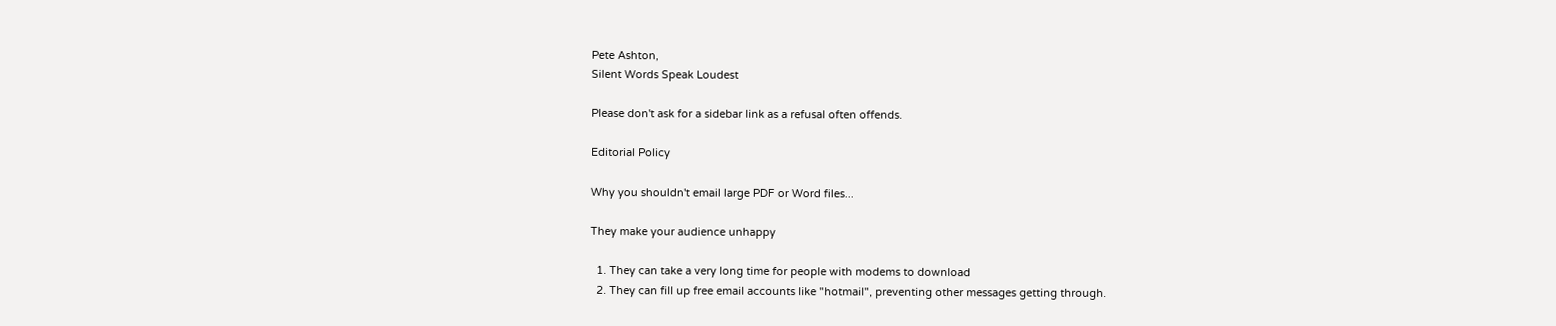Pete Ashton,
Silent Words Speak Loudest

Please don't ask for a sidebar link as a refusal often offends.

Editorial Policy

Why you shouldn't email large PDF or Word files...

They make your audience unhappy

  1. They can take a very long time for people with modems to download
  2. They can fill up free email accounts like "hotmail", preventing other messages getting through.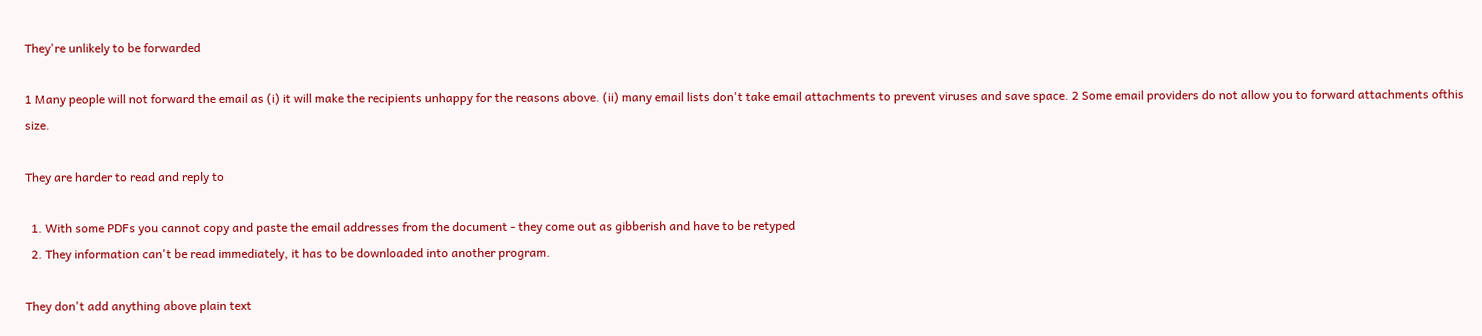They're unlikely to be forwarded

1 Many people will not forward the email as (i) it will make the recipients unhappy for the reasons above. (ii) many email lists don't take email attachments to prevent viruses and save space. 2 Some email providers do not allow you to forward attachments ofthis size.

They are harder to read and reply to

  1. With some PDFs you cannot copy and paste the email addresses from the document - they come out as gibberish and have to be retyped
  2. They information can't be read immediately, it has to be downloaded into another program.

They don't add anything above plain text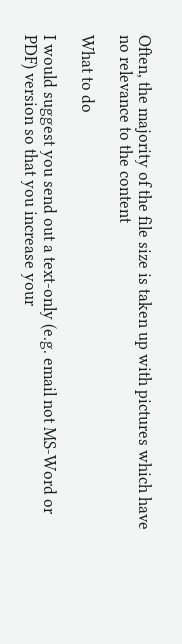Often, the majority of the file size is taken up with pictures which have no relevance to the content

What to do

I would suggest you send out a text-only (e.g. email not MS-Word or PDF) version so that you increase your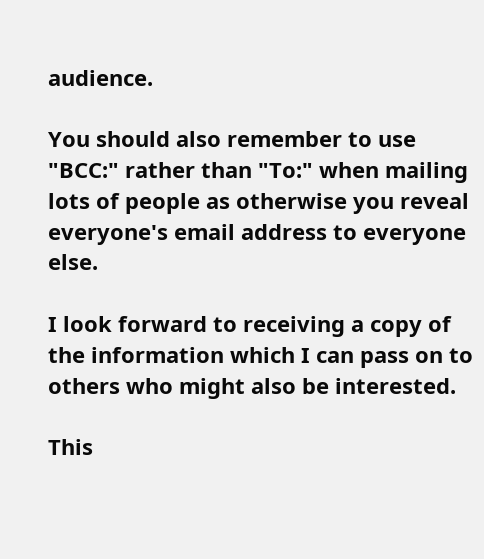audience.

You should also remember to use "BCC:" rather than "To:" when mailing lots of people as otherwise you reveal everyone's email address to everyone else.

I look forward to receiving a copy of the information which I can pass on to others who might also be interested.

This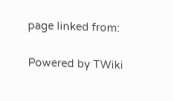page linked from:

Powered by TWiki